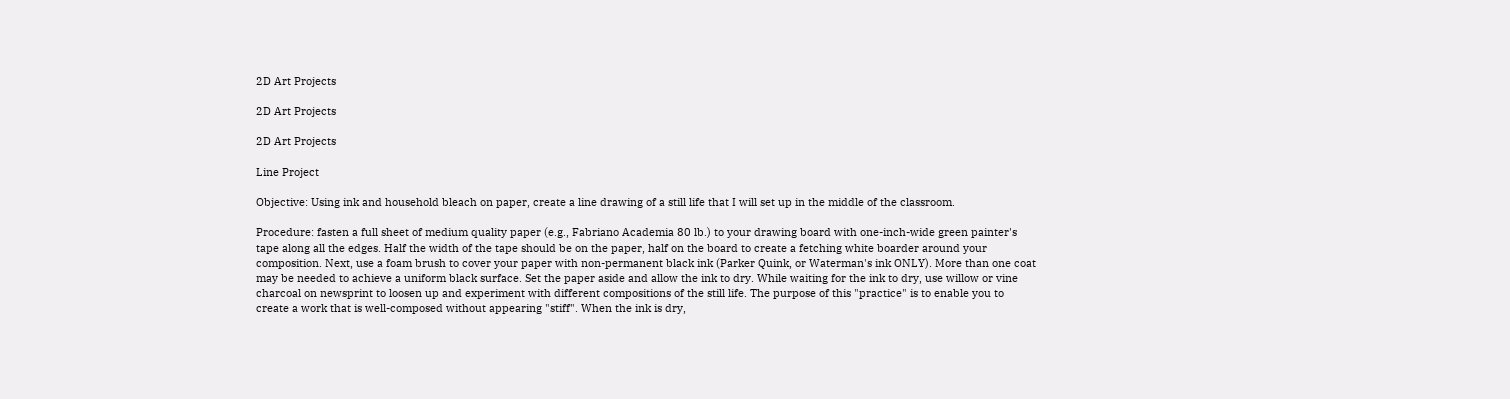2D Art Projects

2D Art Projects

2D Art Projects

Line Project

Objective: Using ink and household bleach on paper, create a line drawing of a still life that I will set up in the middle of the classroom.

Procedure: fasten a full sheet of medium quality paper (e.g., Fabriano Academia 80 lb.) to your drawing board with one-inch-wide green painter's tape along all the edges. Half the width of the tape should be on the paper, half on the board to create a fetching white boarder around your composition. Next, use a foam brush to cover your paper with non-permanent black ink (Parker Quink, or Waterman's ink ONLY). More than one coat may be needed to achieve a uniform black surface. Set the paper aside and allow the ink to dry. While waiting for the ink to dry, use willow or vine charcoal on newsprint to loosen up and experiment with different compositions of the still life. The purpose of this "practice" is to enable you to create a work that is well-composed without appearing "stiff". When the ink is dry,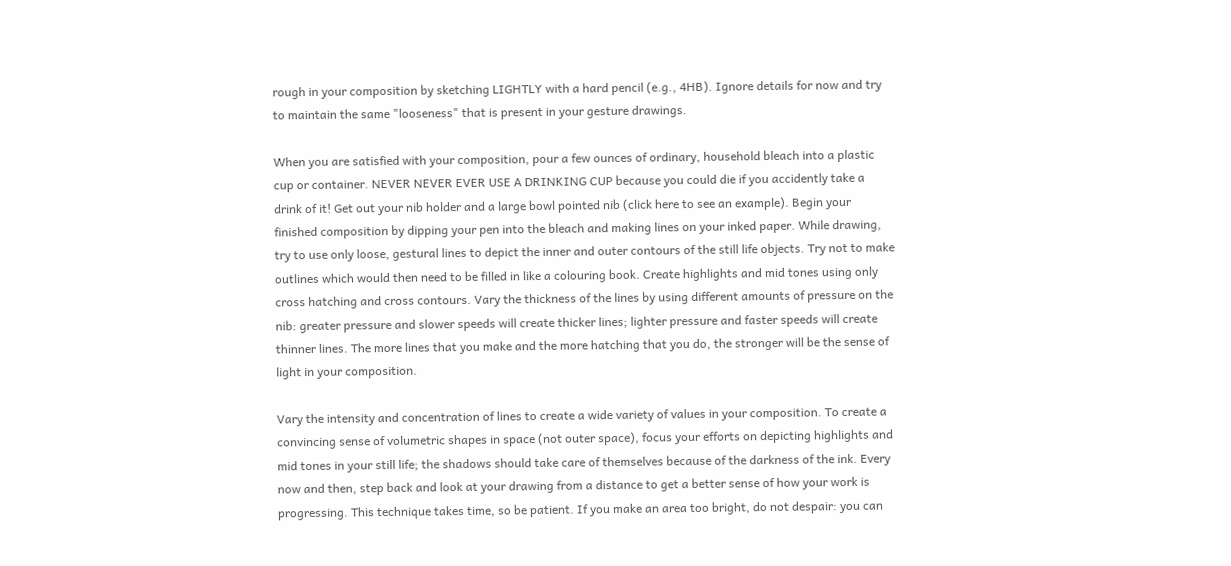rough in your composition by sketching LIGHTLY with a hard pencil (e.g., 4HB). Ignore details for now and try to maintain the same "looseness" that is present in your gesture drawings.

When you are satisfied with your composition, pour a few ounces of ordinary, household bleach into a plastic cup or container. NEVER NEVER EVER USE A DRINKING CUP because you could die if you accidently take a drink of it! Get out your nib holder and a large bowl pointed nib (click here to see an example). Begin your finished composition by dipping your pen into the bleach and making lines on your inked paper. While drawing, try to use only loose, gestural lines to depict the inner and outer contours of the still life objects. Try not to make outlines which would then need to be filled in like a colouring book. Create highlights and mid tones using only cross hatching and cross contours. Vary the thickness of the lines by using different amounts of pressure on the nib: greater pressure and slower speeds will create thicker lines; lighter pressure and faster speeds will create thinner lines. The more lines that you make and the more hatching that you do, the stronger will be the sense of light in your composition.

Vary the intensity and concentration of lines to create a wide variety of values in your composition. To create a convincing sense of volumetric shapes in space (not outer space), focus your efforts on depicting highlights and mid tones in your still life; the shadows should take care of themselves because of the darkness of the ink. Every now and then, step back and look at your drawing from a distance to get a better sense of how your work is progressing. This technique takes time, so be patient. If you make an area too bright, do not despair: you can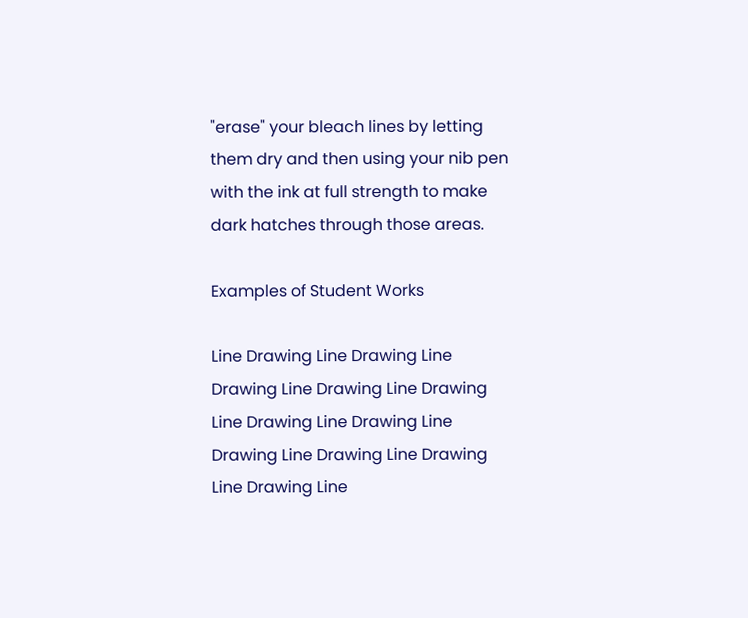"erase" your bleach lines by letting them dry and then using your nib pen with the ink at full strength to make dark hatches through those areas.

Examples of Student Works

Line Drawing Line Drawing Line Drawing Line Drawing Line Drawing Line Drawing Line Drawing Line Drawing Line Drawing Line Drawing Line Drawing Line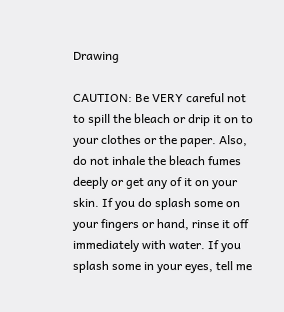Drawing

CAUTION: Be VERY careful not to spill the bleach or drip it on to your clothes or the paper. Also, do not inhale the bleach fumes deeply or get any of it on your skin. If you do splash some on your fingers or hand, rinse it off immediately with water. If you splash some in your eyes, tell me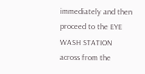immediately and then proceed to the EYE WASH STATION across from the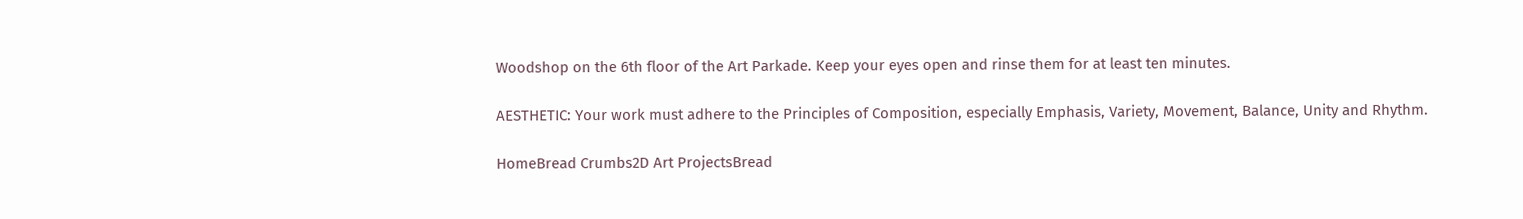Woodshop on the 6th floor of the Art Parkade. Keep your eyes open and rinse them for at least ten minutes.

AESTHETIC: Your work must adhere to the Principles of Composition, especially Emphasis, Variety, Movement, Balance, Unity and Rhythm.

HomeBread Crumbs2D Art ProjectsBread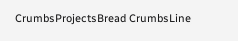CrumbsProjectsBread CrumbsLine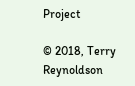Project

© 2018, Terry Reynoldson